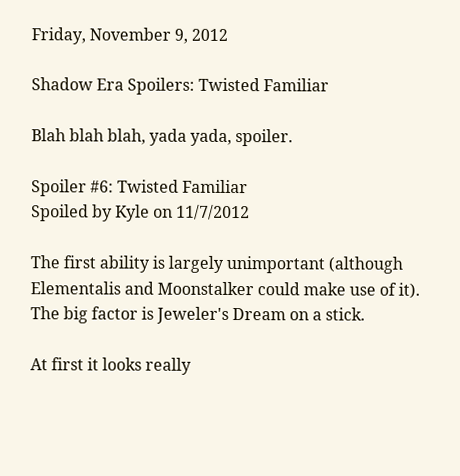Friday, November 9, 2012

Shadow Era Spoilers: Twisted Familiar

Blah blah blah, yada yada, spoiler.

Spoiler #6: Twisted Familiar
Spoiled by Kyle on 11/7/2012

The first ability is largely unimportant (although Elementalis and Moonstalker could make use of it). The big factor is Jeweler's Dream on a stick.

At first it looks really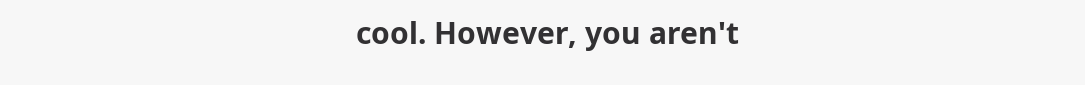cool. However, you aren't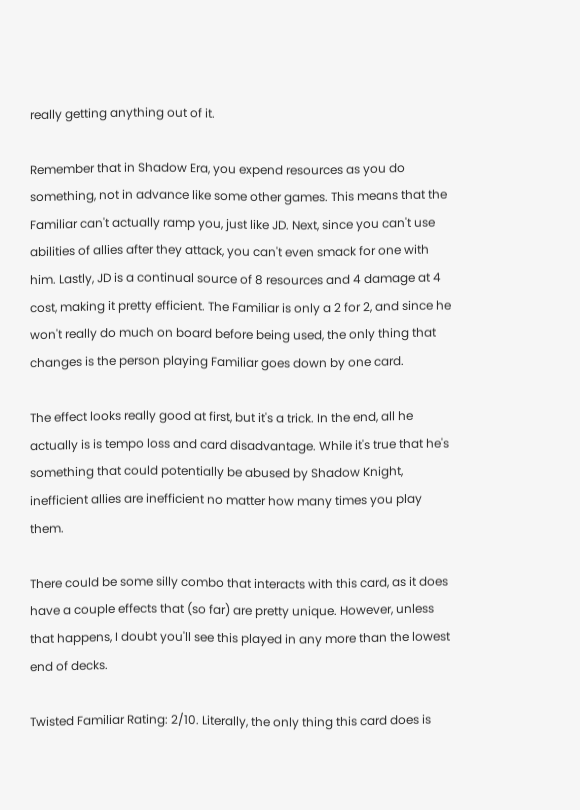really getting anything out of it.

Remember that in Shadow Era, you expend resources as you do something, not in advance like some other games. This means that the Familiar can't actually ramp you, just like JD. Next, since you can't use abilities of allies after they attack, you can't even smack for one with him. Lastly, JD is a continual source of 8 resources and 4 damage at 4 cost, making it pretty efficient. The Familiar is only a 2 for 2, and since he won't really do much on board before being used, the only thing that changes is the person playing Familiar goes down by one card.

The effect looks really good at first, but it's a trick. In the end, all he actually is is tempo loss and card disadvantage. While it's true that he's something that could potentially be abused by Shadow Knight, inefficient allies are inefficient no matter how many times you play them.

There could be some silly combo that interacts with this card, as it does have a couple effects that (so far) are pretty unique. However, unless that happens, I doubt you'll see this played in any more than the lowest end of decks.

Twisted Familiar Rating: 2/10. Literally, the only thing this card does is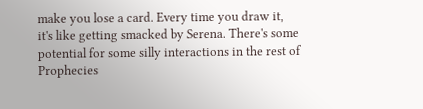make you lose a card. Every time you draw it, it's like getting smacked by Serena. There's some potential for some silly interactions in the rest of Prophecies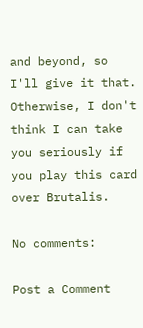and beyond, so I'll give it that. Otherwise, I don't think I can take you seriously if you play this card over Brutalis.

No comments:

Post a Comment